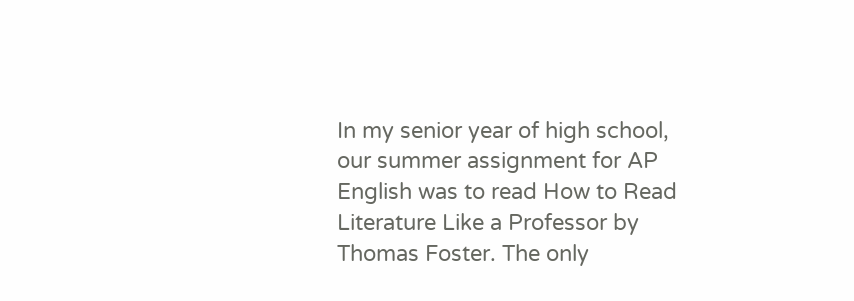In my senior year of high school, our summer assignment for AP English was to read How to Read Literature Like a Professor by Thomas Foster. The only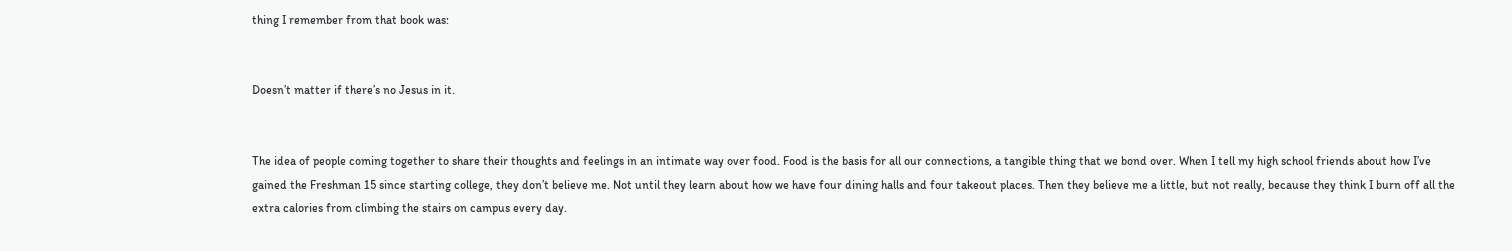thing I remember from that book was:


Doesn’t matter if there’s no Jesus in it.


The idea of people coming together to share their thoughts and feelings in an intimate way over food. Food is the basis for all our connections, a tangible thing that we bond over. When I tell my high school friends about how I’ve gained the Freshman 15 since starting college, they don’t believe me. Not until they learn about how we have four dining halls and four takeout places. Then they believe me a little, but not really, because they think I burn off all the extra calories from climbing the stairs on campus every day.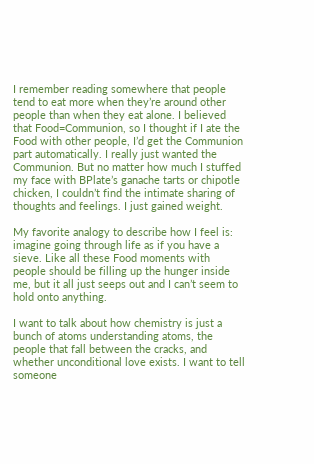I remember reading somewhere that people tend to eat more when they’re around other people than when they eat alone. I believed that Food=Communion, so I thought if I ate the Food with other people, I’d get the Communion part automatically. I really just wanted the Communion. But no matter how much I stuffed my face with BPlate’s ganache tarts or chipotle chicken, I couldn’t find the intimate sharing of thoughts and feelings. I just gained weight.

My favorite analogy to describe how I feel is: imagine going through life as if you have a sieve. Like all these Food moments with people should be filling up the hunger inside me, but it all just seeps out and I can’t seem to hold onto anything.

I want to talk about how chemistry is just a bunch of atoms understanding atoms, the people that fall between the cracks, and whether unconditional love exists. I want to tell someone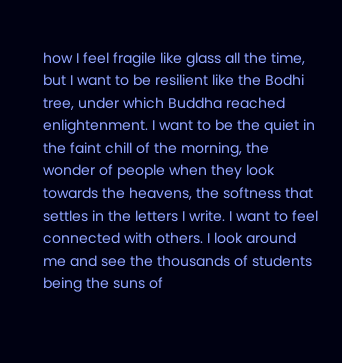how I feel fragile like glass all the time, but I want to be resilient like the Bodhi tree, under which Buddha reached enlightenment. I want to be the quiet in the faint chill of the morning, the wonder of people when they look towards the heavens, the softness that settles in the letters I write. I want to feel connected with others. I look around me and see the thousands of students being the suns of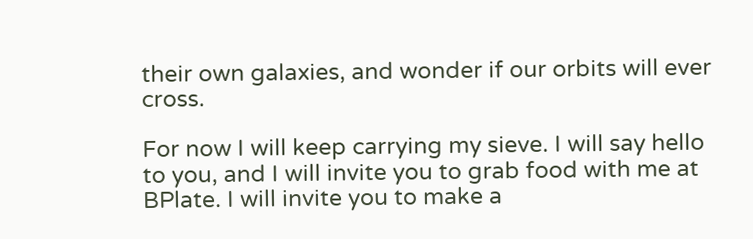their own galaxies, and wonder if our orbits will ever cross.

For now I will keep carrying my sieve. I will say hello to you, and I will invite you to grab food with me at BPlate. I will invite you to make a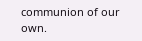communion of our own.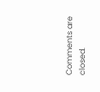Comments are closed.